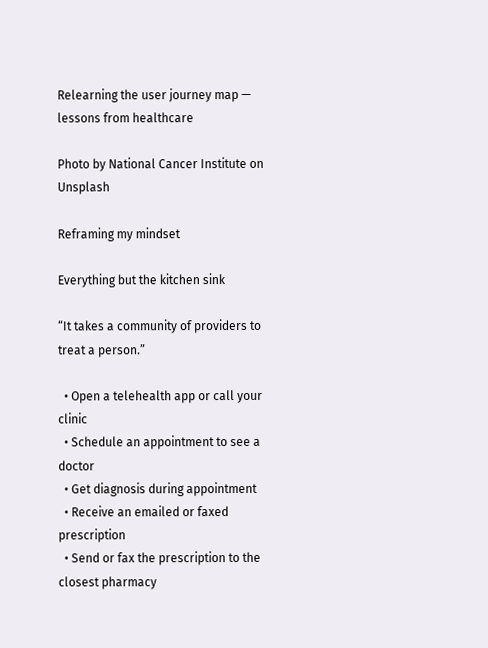Relearning the user journey map — lessons from healthcare

Photo by National Cancer Institute on Unsplash

Reframing my mindset

Everything but the kitchen sink

“It takes a community of providers to treat a person.”

  • Open a telehealth app or call your clinic
  • Schedule an appointment to see a doctor
  • Get diagnosis during appointment
  • Receive an emailed or faxed prescription
  • Send or fax the prescription to the closest pharmacy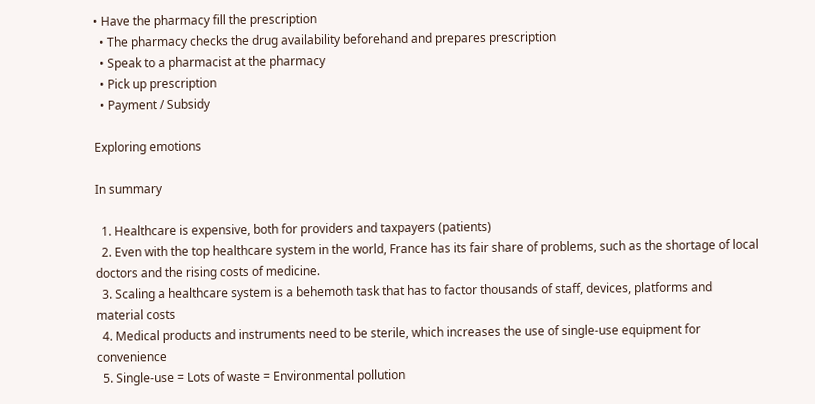• Have the pharmacy fill the prescription
  • The pharmacy checks the drug availability beforehand and prepares prescription
  • Speak to a pharmacist at the pharmacy
  • Pick up prescription
  • Payment / Subsidy

Exploring emotions

In summary

  1. Healthcare is expensive, both for providers and taxpayers (patients)
  2. Even with the top healthcare system in the world, France has its fair share of problems, such as the shortage of local doctors and the rising costs of medicine.
  3. Scaling a healthcare system is a behemoth task that has to factor thousands of staff, devices, platforms and material costs
  4. Medical products and instruments need to be sterile, which increases the use of single-use equipment for convenience
  5. Single-use = Lots of waste = Environmental pollution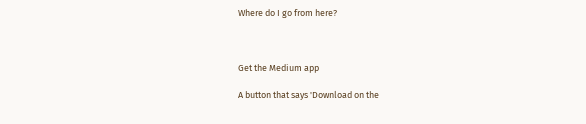Where do I go from here?



Get the Medium app

A button that says 'Download on the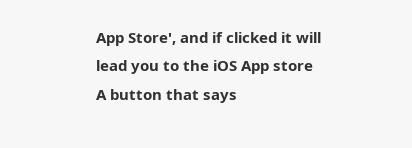App Store', and if clicked it will lead you to the iOS App store
A button that says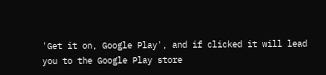'Get it on, Google Play', and if clicked it will lead you to the Google Play store